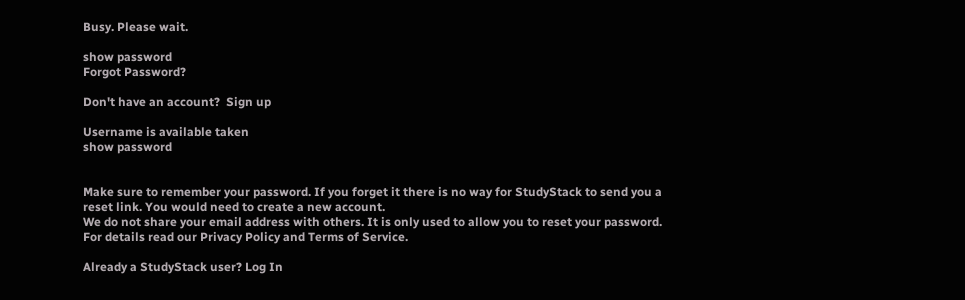Busy. Please wait.

show password
Forgot Password?

Don't have an account?  Sign up

Username is available taken
show password


Make sure to remember your password. If you forget it there is no way for StudyStack to send you a reset link. You would need to create a new account.
We do not share your email address with others. It is only used to allow you to reset your password. For details read our Privacy Policy and Terms of Service.

Already a StudyStack user? Log In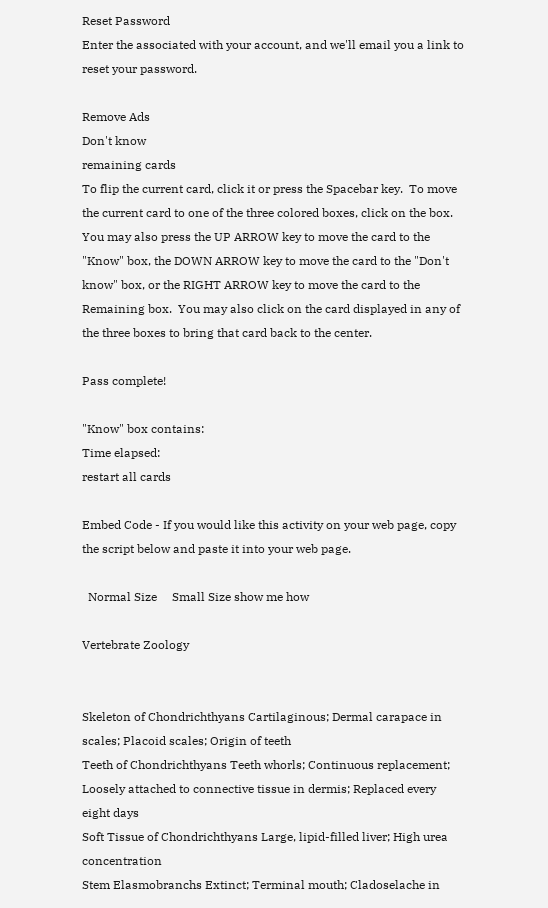Reset Password
Enter the associated with your account, and we'll email you a link to reset your password.

Remove Ads
Don't know
remaining cards
To flip the current card, click it or press the Spacebar key.  To move the current card to one of the three colored boxes, click on the box.  You may also press the UP ARROW key to move the card to the "Know" box, the DOWN ARROW key to move the card to the "Don't know" box, or the RIGHT ARROW key to move the card to the Remaining box.  You may also click on the card displayed in any of the three boxes to bring that card back to the center.

Pass complete!

"Know" box contains:
Time elapsed:
restart all cards

Embed Code - If you would like this activity on your web page, copy the script below and paste it into your web page.

  Normal Size     Small Size show me how

Vertebrate Zoology


Skeleton of Chondrichthyans Cartilaginous; Dermal carapace in scales; Placoid scales; Origin of teeth
Teeth of Chondrichthyans Teeth whorls; Continuous replacement; Loosely attached to connective tissue in dermis; Replaced every eight days
Soft Tissue of Chondrichthyans Large, lipid-filled liver; High urea concentration
Stem Elasmobranchs Extinct; Terminal mouth; Cladoselache in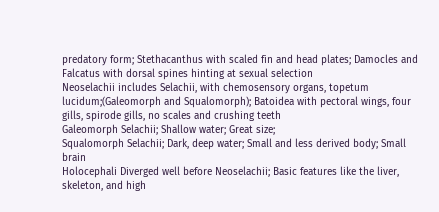predatory form; Stethacanthus with scaled fin and head plates; Damocles and Falcatus with dorsal spines hinting at sexual selection
Neoselachii includes Selachii, with chemosensory organs, topetum lucidum;(Galeomorph and Squalomorph); Batoidea with pectoral wings, four gills, spirode gills, no scales and crushing teeth
Galeomorph Selachii; Shallow water; Great size;
Squalomorph Selachii; Dark, deep water; Small and less derived body; Small brain
Holocephali Diverged well before Neoselachii; Basic features like the liver, skeleton, and high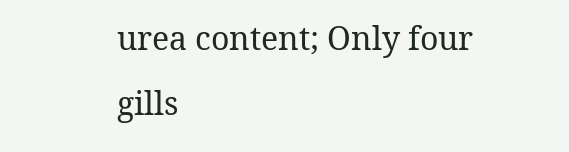urea content; Only four gills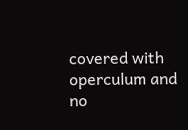covered with operculum and no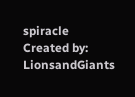spiracle
Created by: LionsandGiants